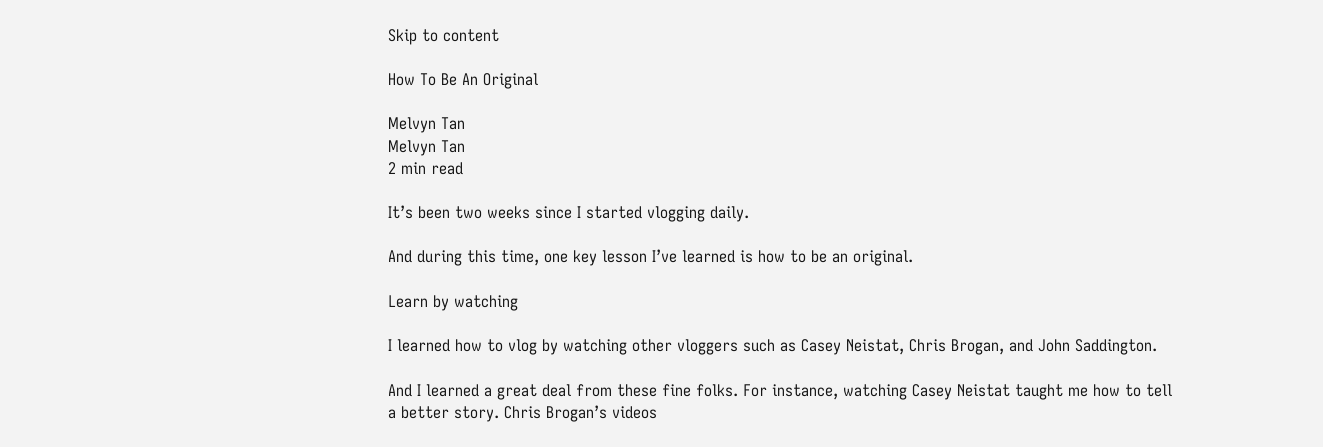Skip to content

How To Be An Original

Melvyn Tan
Melvyn Tan
2 min read

It’s been two weeks since I started vlogging daily.

And during this time, one key lesson I’ve learned is how to be an original.

Learn by watching

I learned how to vlog by watching other vloggers such as Casey Neistat, Chris Brogan, and John Saddington.

And I learned a great deal from these fine folks. For instance, watching Casey Neistat taught me how to tell a better story. Chris Brogan’s videos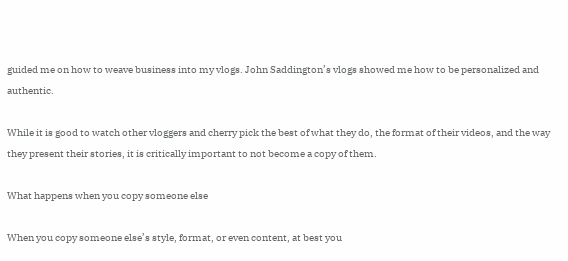guided me on how to weave business into my vlogs. John Saddington’s vlogs showed me how to be personalized and authentic.

While it is good to watch other vloggers and cherry pick the best of what they do, the format of their videos, and the way they present their stories, it is critically important to not become a copy of them.

What happens when you copy someone else

When you copy someone else’s style, format, or even content, at best you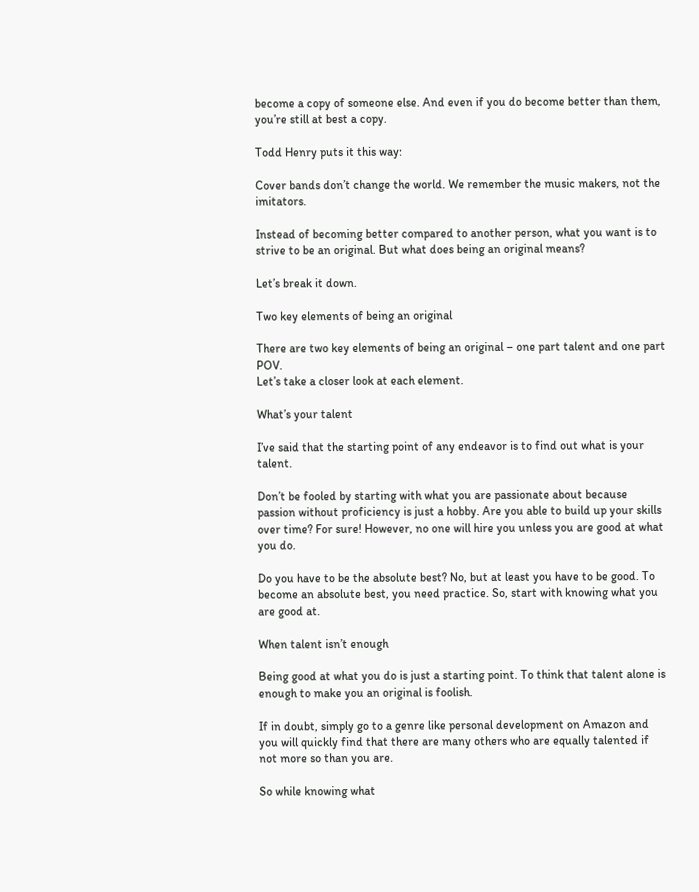become a copy of someone else. And even if you do become better than them, you’re still at best a copy.

Todd Henry puts it this way:

Cover bands don’t change the world. We remember the music makers, not the imitators.

Instead of becoming better compared to another person, what you want is to strive to be an original. But what does being an original means?

Let’s break it down.

Two key elements of being an original

There are two key elements of being an original – one part talent and one part POV.
Let’s take a closer look at each element.

What’s your talent

I’ve said that the starting point of any endeavor is to find out what is your talent.

Don’t be fooled by starting with what you are passionate about because passion without proficiency is just a hobby. Are you able to build up your skills over time? For sure! However, no one will hire you unless you are good at what you do.

Do you have to be the absolute best? No, but at least you have to be good. To become an absolute best, you need practice. So, start with knowing what you are good at.

When talent isn’t enough

Being good at what you do is just a starting point. To think that talent alone is enough to make you an original is foolish.

If in doubt, simply go to a genre like personal development on Amazon and you will quickly find that there are many others who are equally talented if not more so than you are.

So while knowing what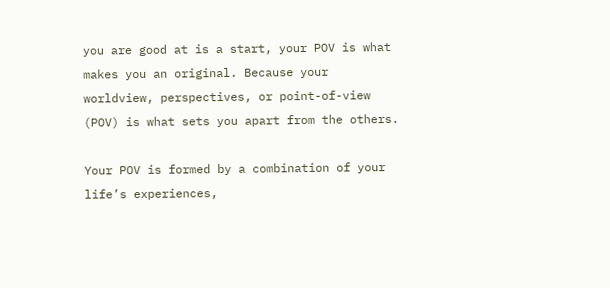you are good at is a start, your POV is what makes you an original. Because your worldview, perspectives, or point-of-view (POV) is what sets you apart from the others.

Your POV is formed by a combination of your life’s experiences,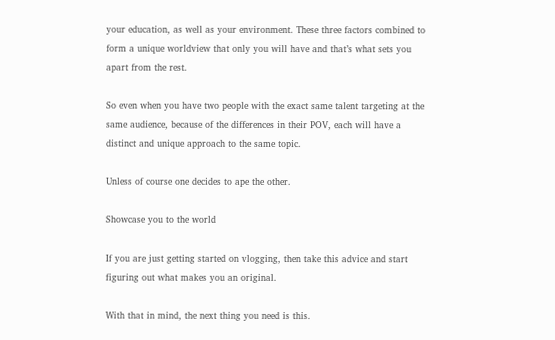your education, as well as your environment. These three factors combined to form a unique worldview that only you will have and that’s what sets you apart from the rest.

So even when you have two people with the exact same talent targeting at the same audience, because of the differences in their POV, each will have a distinct and unique approach to the same topic.

Unless of course one decides to ape the other.

Showcase you to the world

If you are just getting started on vlogging, then take this advice and start figuring out what makes you an original.

With that in mind, the next thing you need is this.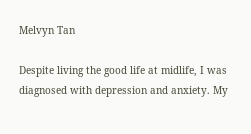Melvyn Tan

Despite living the good life at midlife, I was diagnosed with depression and anxiety. My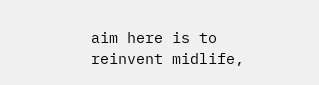aim here is to reinvent midlife,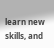learn new skills, and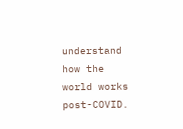understand how the world works post-COVID.